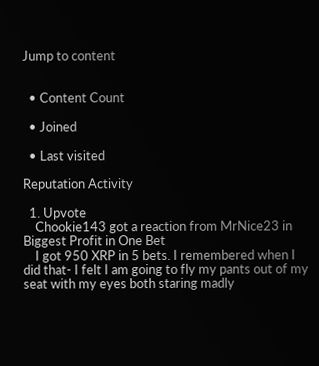Jump to content


  • Content Count

  • Joined

  • Last visited

Reputation Activity

  1. Upvote
    Chookie143 got a reaction from MrNice23 in Biggest Profit in One Bet
    I got 950 XRP in 5 bets. I remembered when I did that- I felt I am going to fly my pants out of my seat with my eyes both staring madly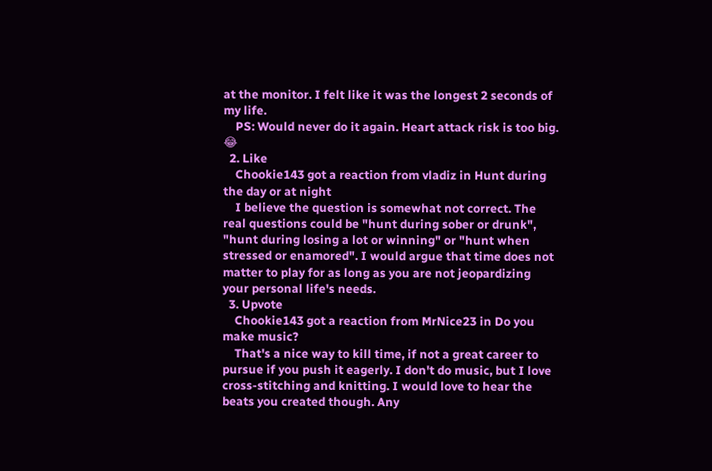at the monitor. I felt like it was the longest 2 seconds of my life.
    PS: Would never do it again. Heart attack risk is too big. 😂
  2. Like
    Chookie143 got a reaction from vladiz in Hunt during the day or at night
    I believe the question is somewhat not correct. The real questions could be "hunt during sober or drunk", "hunt during losing a lot or winning" or "hunt when stressed or enamored". I would argue that time does not matter to play for as long as you are not jeopardizing your personal life's needs.
  3. Upvote
    Chookie143 got a reaction from MrNice23 in Do you make music?
    That's a nice way to kill time, if not a great career to pursue if you push it eagerly. I don't do music, but I love cross-stitching and knitting. I would love to hear the beats you created though. Any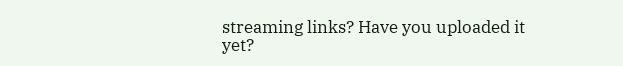streaming links? Have you uploaded it yet?